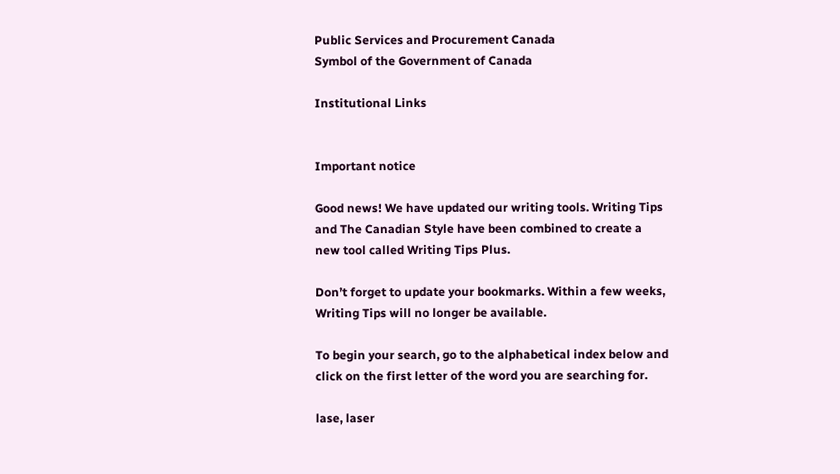Public Services and Procurement Canada
Symbol of the Government of Canada

Institutional Links


Important notice

Good news! We have updated our writing tools. Writing Tips and The Canadian Style have been combined to create a new tool called Writing Tips Plus.

Don’t forget to update your bookmarks. Within a few weeks, Writing Tips will no longer be available.

To begin your search, go to the alphabetical index below and click on the first letter of the word you are searching for.

lase, laser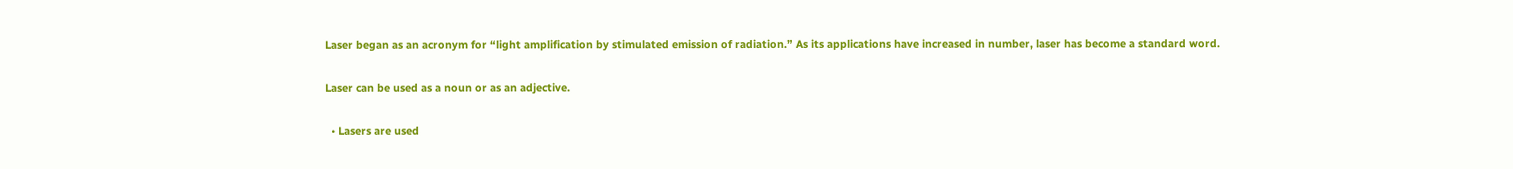Laser began as an acronym for “light amplification by stimulated emission of radiation.” As its applications have increased in number, laser has become a standard word.

Laser can be used as a noun or as an adjective.

  • Lasers are used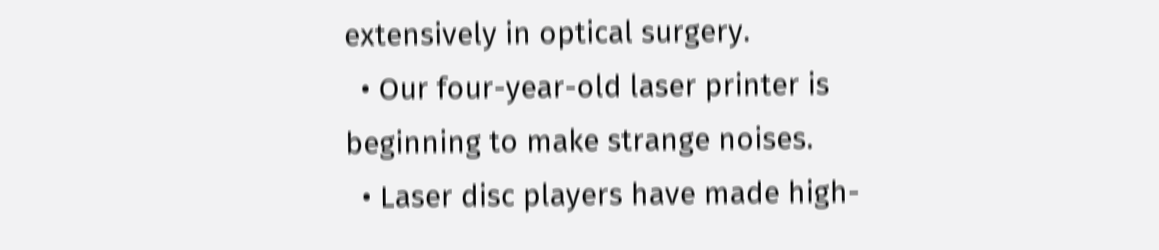extensively in optical surgery.
  • Our four-year-old laser printer is beginning to make strange noises.
  • Laser disc players have made high-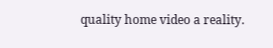quality home video a reality.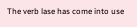The verb lase has come into use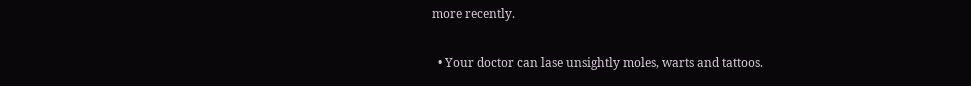more recently.

  • Your doctor can lase unsightly moles, warts and tattoos.